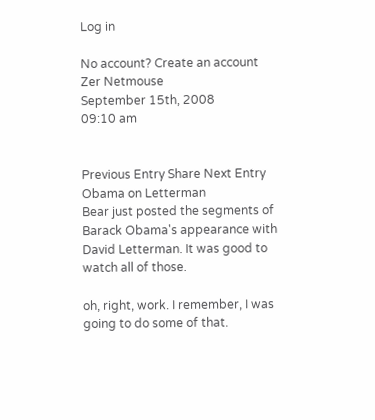Log in

No account? Create an account
Zer Netmouse
September 15th, 2008
09:10 am


Previous Entry Share Next Entry
Obama on Letterman
Bear just posted the segments of Barack Obama's appearance with David Letterman. It was good to watch all of those.

oh, right, work. I remember, I was going to do some of that.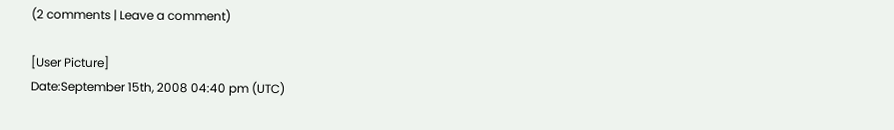(2 comments | Leave a comment)

[User Picture]
Date:September 15th, 2008 04:40 pm (UTC)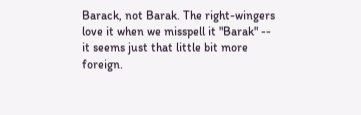Barack, not Barak. The right-wingers love it when we misspell it "Barak" -- it seems just that little bit more foreign.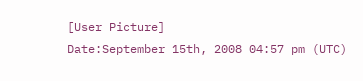[User Picture]
Date:September 15th, 2008 04:57 pm (UTC)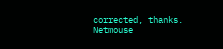corrected, thanks.
Netmouse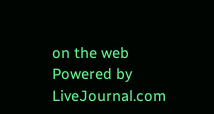on the web Powered by LiveJournal.com